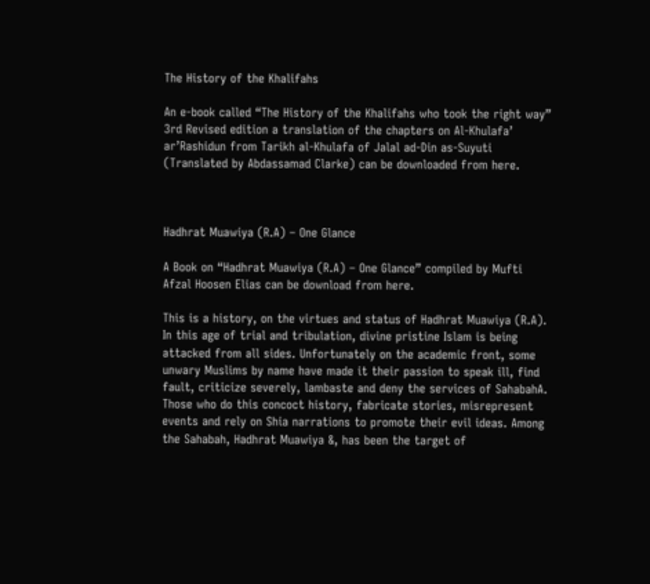The History of the Khalifahs

An e-book called “The History of the Khalifahs who took the right way” 3rd Revised edition a translation of the chapters on Al-Khulafa’ ar’Rashidun from Tarikh al-Khulafa of Jalal ad-Din as-Suyuti (Translated by Abdassamad Clarke) can be downloaded from here.



Hadhrat Muawiya (R.A) – One Glance

A Book on “Hadhrat Muawiya (R.A) – One Glance” compiled by Mufti Afzal Hoosen Elias can be download from here.

This is a history, on the virtues and status of Hadhrat Muawiya (R.A). In this age of trial and tribulation, divine pristine Islam is being attacked from all sides. Unfortunately on the academic front, some unwary Muslims by name have made it their passion to speak ill, find fault, criticize severely, lambaste and deny the services of SahabahA. Those who do this concoct history, fabricate stories, misrepresent events and rely on Shia narrations to promote their evil ideas. Among the Sahabah, Hadhrat Muawiya &, has been the target of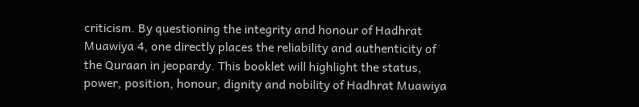criticism. By questioning the integrity and honour of Hadhrat Muawiya 4, one directly places the reliability and authenticity of the Quraan in jeopardy. This booklet will highlight the status, power, position, honour, dignity and nobility of Hadhrat Muawiya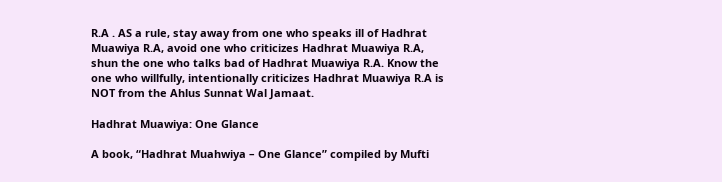R.A . AS a rule, stay away from one who speaks ill of Hadhrat Muawiya R.A, avoid one who criticizes Hadhrat Muawiya R.A, shun the one who talks bad of Hadhrat Muawiya R.A. Know the one who willfully, intentionally criticizes Hadhrat Muawiya R.A is NOT from the Ahlus Sunnat Wal Jamaat.

Hadhrat Muawiya: One Glance

A book, “Hadhrat Muahwiya – One Glance” compiled by Mufti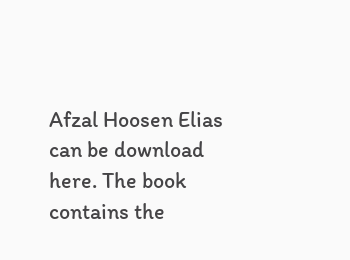Afzal Hoosen Elias can be download here. The book contains the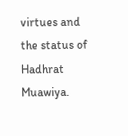virtues and the status of Hadhrat Muawiya.